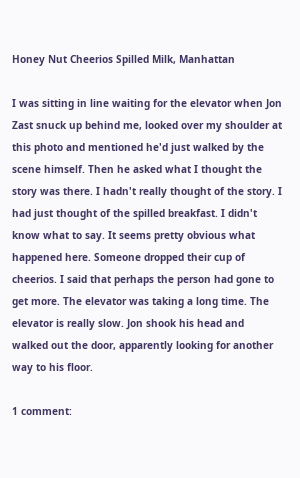Honey Nut Cheerios Spilled Milk, Manhattan

I was sitting in line waiting for the elevator when Jon Zast snuck up behind me, looked over my shoulder at this photo and mentioned he'd just walked by the scene himself. Then he asked what I thought the story was there. I hadn't really thought of the story. I had just thought of the spilled breakfast. I didn't know what to say. It seems pretty obvious what happened here. Someone dropped their cup of cheerios. I said that perhaps the person had gone to get more. The elevator was taking a long time. The elevator is really slow. Jon shook his head and walked out the door, apparently looking for another way to his floor.

1 comment: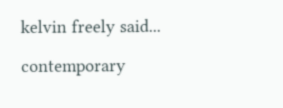kelvin freely said...

contemporary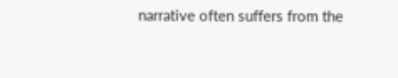narrative often suffers from the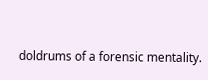doldrums of a forensic mentality.